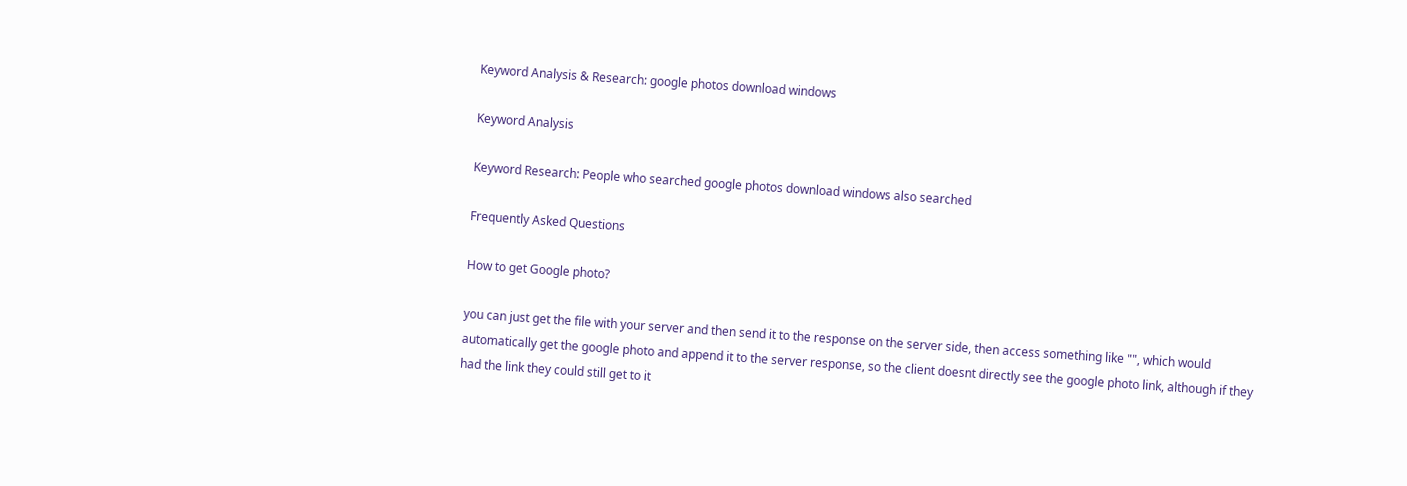Keyword Analysis & Research: google photos download windows

Keyword Analysis

Keyword Research: People who searched google photos download windows also searched

Frequently Asked Questions

How to get Google photo?

you can just get the file with your server and then send it to the response on the server side, then access something like "", which would automatically get the google photo and append it to the server response, so the client doesnt directly see the google photo link, although if they had the link they could still get to it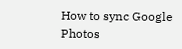How to sync Google Photos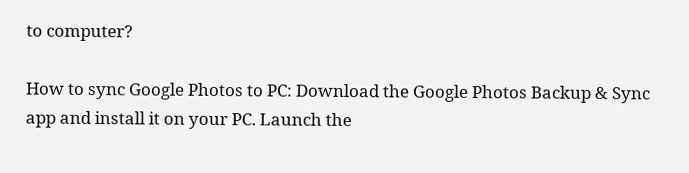to computer?

How to sync Google Photos to PC: Download the Google Photos Backup & Sync app and install it on your PC. Launch the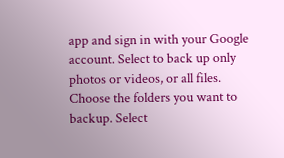app and sign in with your Google account. Select to back up only photos or videos, or all files. Choose the folders you want to backup. Select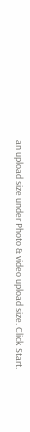an upload size under Photo & video upload size. Click Start.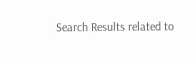Search Results related to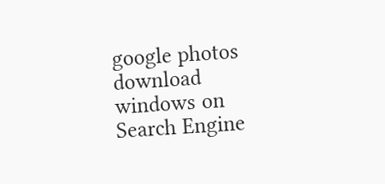google photos download windows on Search Engine